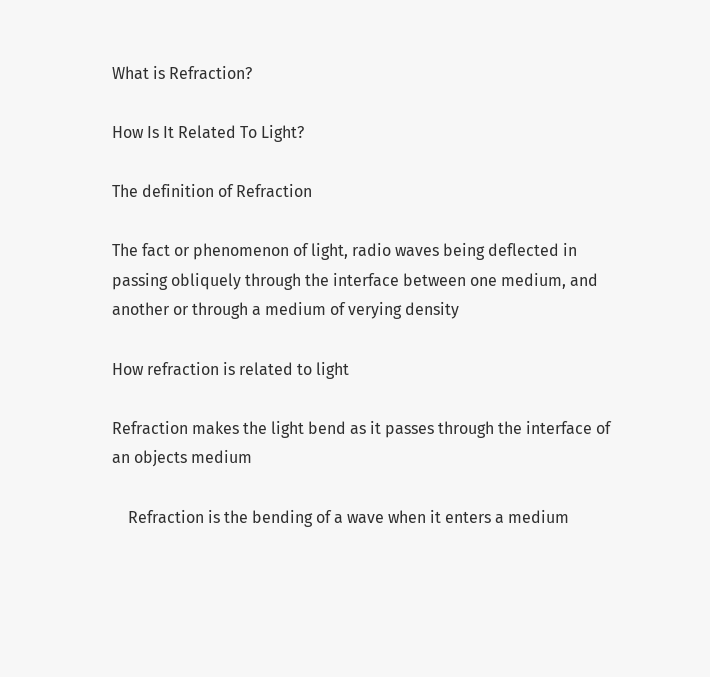What is Refraction?

How Is It Related To Light?

The definition of Refraction

The fact or phenomenon of light, radio waves being deflected in passing obliquely through the interface between one medium, and another or through a medium of verying density

How refraction is related to light

Refraction makes the light bend as it passes through the interface of an objects medium

    Refraction is the bending of a wave when it enters a medium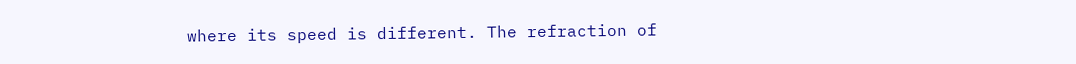where its speed is different. The refraction of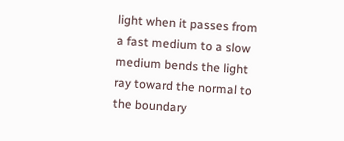light when it passes from a fast medium to a slow medium bends the light ray toward the normal to the boundary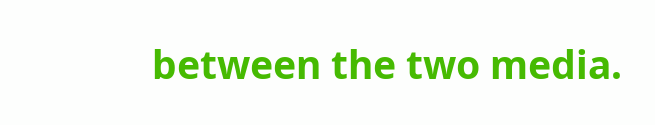between the two media.